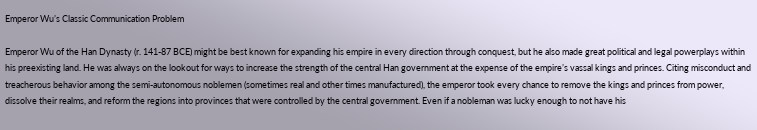Emperor Wu’s Classic Communication Problem

Emperor Wu of the Han Dynasty (r. 141-87 BCE) might be best known for expanding his empire in every direction through conquest, but he also made great political and legal powerplays within his preexisting land. He was always on the lookout for ways to increase the strength of the central Han government at the expense of the empire’s vassal kings and princes. Citing misconduct and treacherous behavior among the semi-autonomous noblemen (sometimes real and other times manufactured), the emperor took every chance to remove the kings and princes from power, dissolve their realms, and reform the regions into provinces that were controlled by the central government. Even if a nobleman was lucky enough to not have his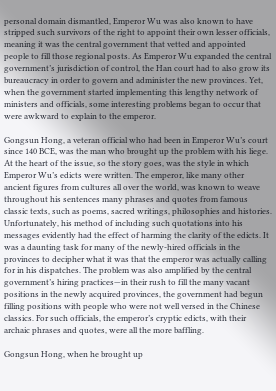personal domain dismantled, Emperor Wu was also known to have stripped such survivors of the right to appoint their own lesser officials, meaning it was the central government that vetted and appointed people to fill those regional posts. As Emperor Wu expanded the central government’s jurisdiction of control, the Han court had to also grow its bureaucracy in order to govern and administer the new provinces. Yet, when the government started implementing this lengthy network of ministers and officials, some interesting problems began to occur that were awkward to explain to the emperor.

Gongsun Hong, a veteran official who had been in Emperor Wu’s court since 140 BCE, was the man who brought up the problem with his liege. At the heart of the issue, so the story goes, was the style in which Emperor Wu’s edicts were written. The emperor, like many other ancient figures from cultures all over the world, was known to weave throughout his sentences many phrases and quotes from famous classic texts, such as poems, sacred writings, philosophies and histories. Unfortunately, his method of including such quotations into his messages evidently had the effect of harming the clarity of the edicts. It was a daunting task for many of the newly-hired officials in the provinces to decipher what it was that the emperor was actually calling for in his dispatches. The problem was also amplified by the central government’s hiring practices—in their rush to fill the many vacant positions in the newly acquired provinces, the government had begun filling positions with people who were not well versed in the Chinese classics. For such officials, the emperor’s cryptic edicts, with their archaic phrases and quotes, were all the more baffling.

Gongsun Hong, when he brought up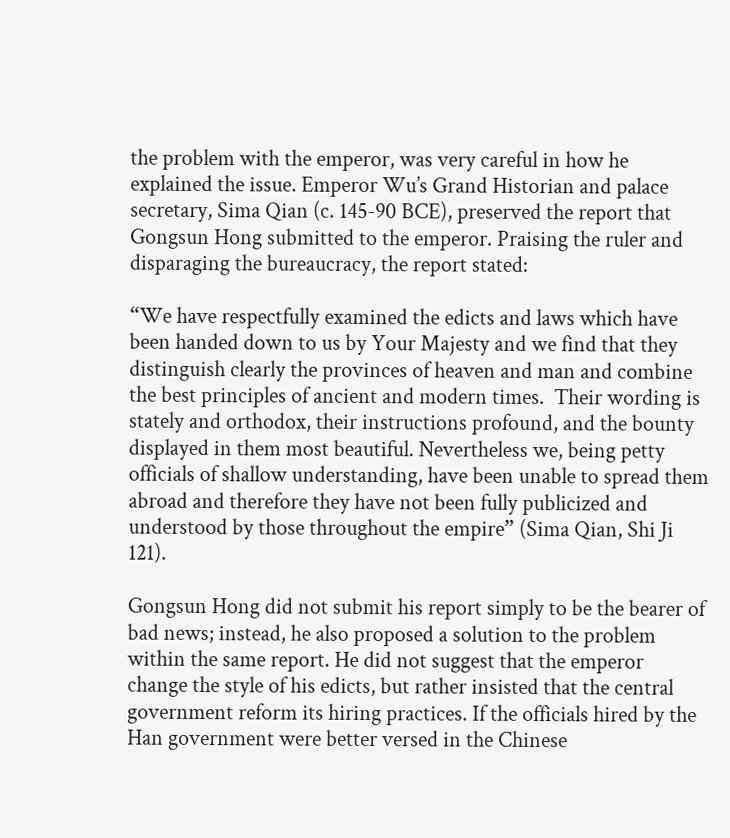the problem with the emperor, was very careful in how he explained the issue. Emperor Wu’s Grand Historian and palace secretary, Sima Qian (c. 145-90 BCE), preserved the report that Gongsun Hong submitted to the emperor. Praising the ruler and disparaging the bureaucracy, the report stated:

“We have respectfully examined the edicts and laws which have been handed down to us by Your Majesty and we find that they distinguish clearly the provinces of heaven and man and combine the best principles of ancient and modern times.  Their wording is stately and orthodox, their instructions profound, and the bounty displayed in them most beautiful. Nevertheless we, being petty officials of shallow understanding, have been unable to spread them abroad and therefore they have not been fully publicized and understood by those throughout the empire” (Sima Qian, Shi Ji 121).

Gongsun Hong did not submit his report simply to be the bearer of bad news; instead, he also proposed a solution to the problem within the same report. He did not suggest that the emperor change the style of his edicts, but rather insisted that the central government reform its hiring practices. If the officials hired by the Han government were better versed in the Chinese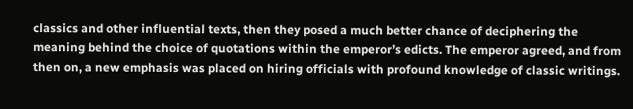classics and other influential texts, then they posed a much better chance of deciphering the meaning behind the choice of quotations within the emperor’s edicts. The emperor agreed, and from then on, a new emphasis was placed on hiring officials with profound knowledge of classic writings.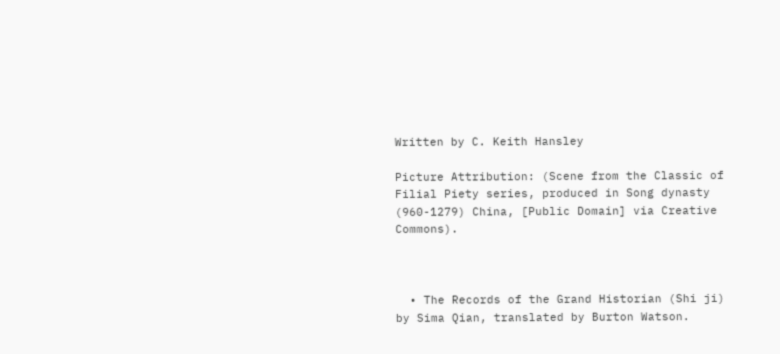Written by C. Keith Hansley

Picture Attribution: (Scene from the Classic of Filial Piety series, produced in Song dynasty (960-1279) China, [Public Domain] via Creative Commons).



  • The Records of the Grand Historian (Shi ji) by Sima Qian, translated by Burton Watson.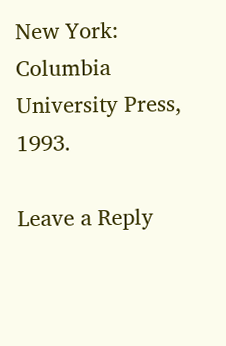New York: Columbia University Press, 1993.

Leave a Reply